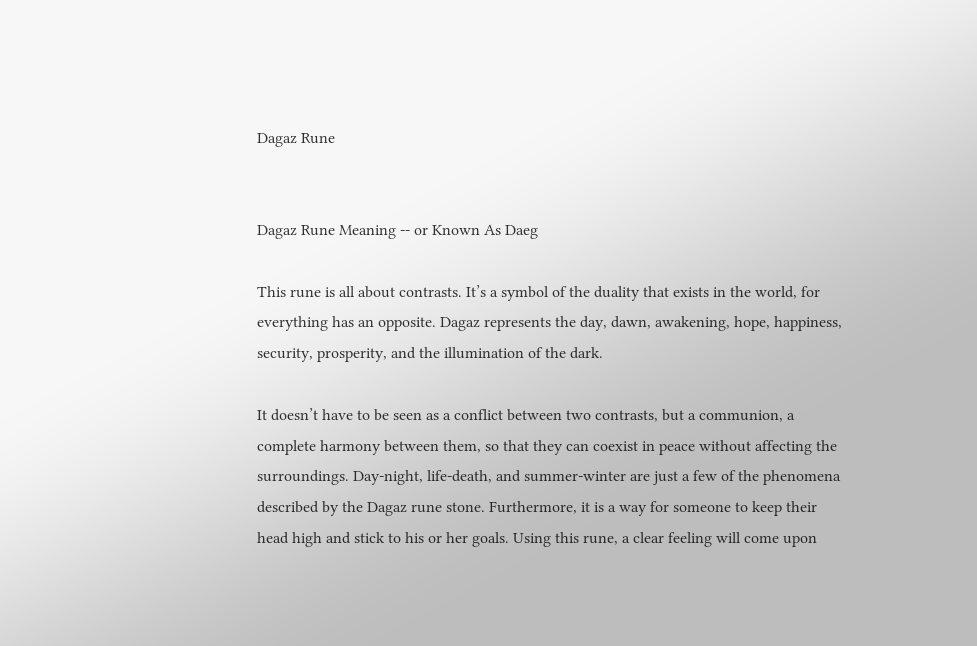Dagaz Rune


Dagaz Rune Meaning -- or Known As Daeg

This rune is all about contrasts. It’s a symbol of the duality that exists in the world, for everything has an opposite. Dagaz represents the day, dawn, awakening, hope, happiness, security, prosperity, and the illumination of the dark.

It doesn’t have to be seen as a conflict between two contrasts, but a communion, a complete harmony between them, so that they can coexist in peace without affecting the surroundings. Day-night, life-death, and summer-winter are just a few of the phenomena described by the Dagaz rune stone. Furthermore, it is a way for someone to keep their head high and stick to his or her goals. Using this rune, a clear feeling will come upon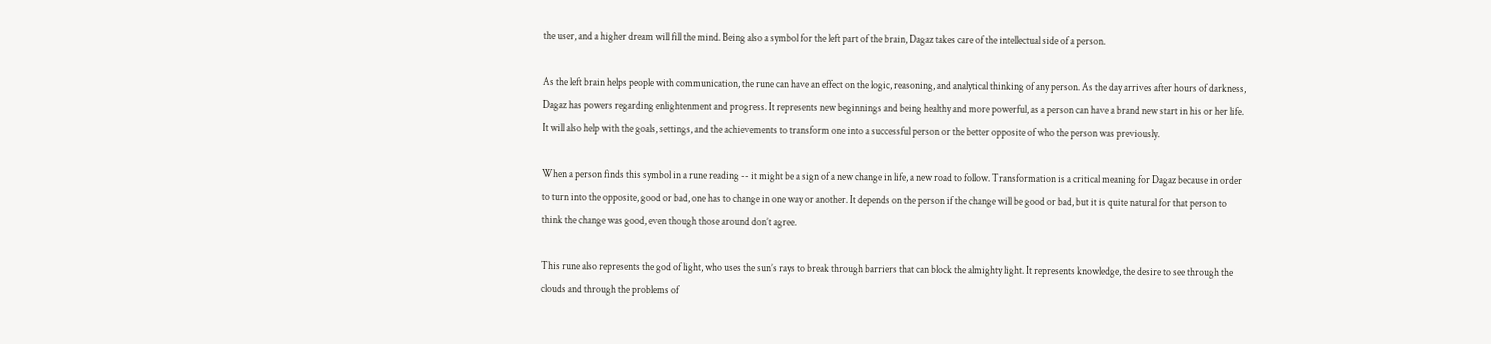the user, and a higher dream will fill the mind. Being also a symbol for the left part of the brain, Dagaz takes care of the intellectual side of a person.

As the left brain helps people with communication, the rune can have an effect on the logic, reasoning, and analytical thinking of any person. As the day arrives after hours of darkness, Dagaz has powers regarding enlightenment and progress. It represents new beginnings and being healthy and more powerful, as a person can have a brand new start in his or her life. It will also help with the goals, settings, and the achievements to transform one into a successful person or the better opposite of who the person was previously.

When a person finds this symbol in a rune reading -- it might be a sign of a new change in life, a new road to follow. Transformation is a critical meaning for Dagaz because in order to turn into the opposite, good or bad, one has to change in one way or another. It depends on the person if the change will be good or bad, but it is quite natural for that person to think the change was good, even though those around don’t agree.

This rune also represents the god of light, who uses the sun’s rays to break through barriers that can block the almighty light. It represents knowledge, the desire to see through the clouds and through the problems of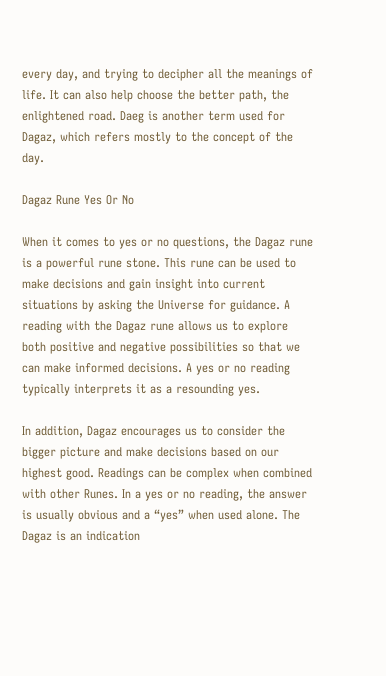every day, and trying to decipher all the meanings of life. It can also help choose the better path, the enlightened road. Daeg is another term used for Dagaz, which refers mostly to the concept of the day.

Dagaz Rune Yes Or No

When it comes to yes or no questions, the Dagaz rune is a powerful rune stone. This rune can be used to make decisions and gain insight into current situations by asking the Universe for guidance. A reading with the Dagaz rune allows us to explore both positive and negative possibilities so that we can make informed decisions. A yes or no reading typically interprets it as a resounding yes.

In addition, Dagaz encourages us to consider the bigger picture and make decisions based on our highest good. Readings can be complex when combined with other Runes. In a yes or no reading, the answer is usually obvious and a “yes” when used alone. The Dagaz is an indication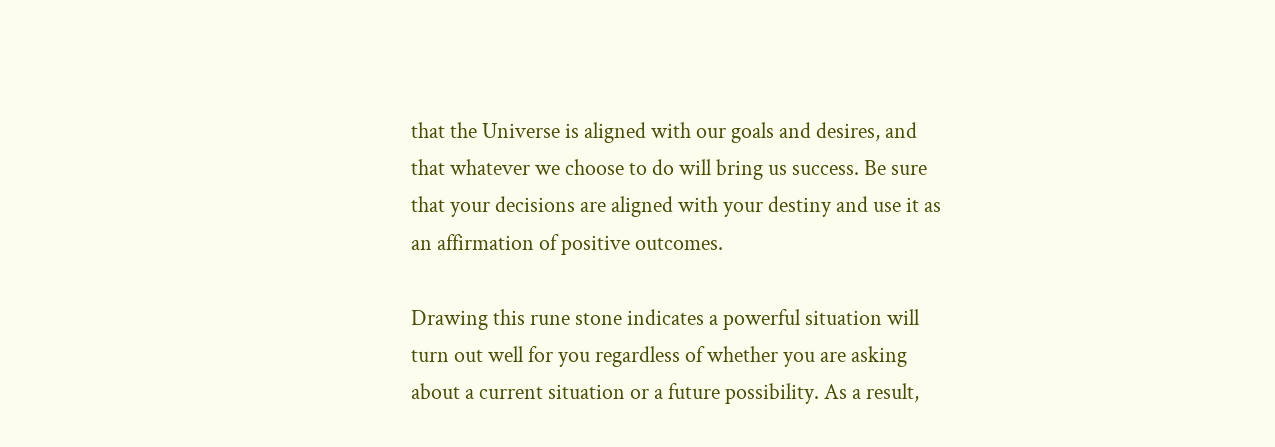that the Universe is aligned with our goals and desires, and that whatever we choose to do will bring us success. Be sure that your decisions are aligned with your destiny and use it as an affirmation of positive outcomes.

Drawing this rune stone indicates a powerful situation will turn out well for you regardless of whether you are asking about a current situation or a future possibility. As a result,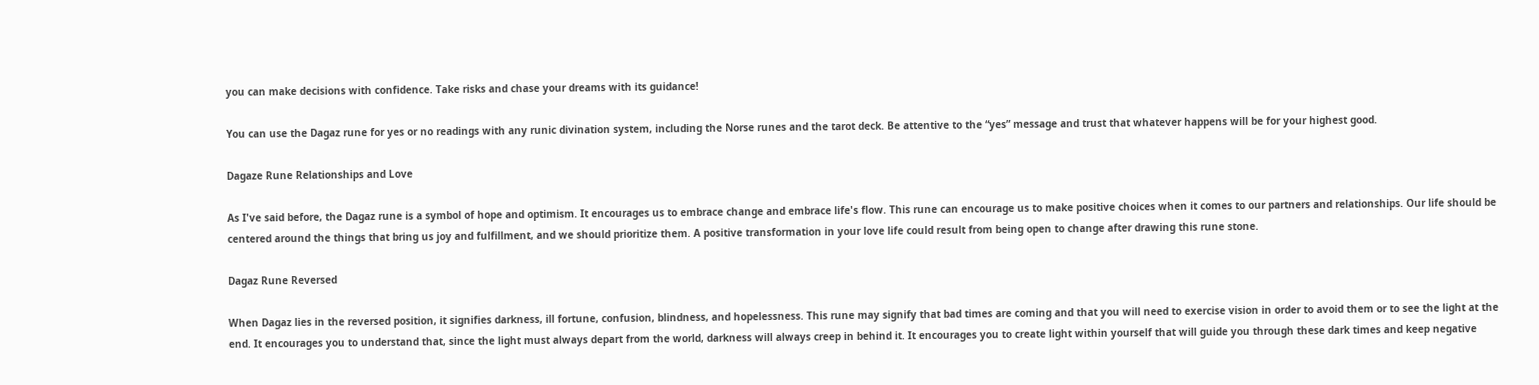you can make decisions with confidence. Take risks and chase your dreams with its guidance!

You can use the Dagaz rune for yes or no readings with any runic divination system, including the Norse runes and the tarot deck. Be attentive to the “yes” message and trust that whatever happens will be for your highest good.

Dagaze Rune Relationships and Love

As I've said before, the Dagaz rune is a symbol of hope and optimism. It encourages us to embrace change and embrace life's flow. This rune can encourage us to make positive choices when it comes to our partners and relationships. Our life should be centered around the things that bring us joy and fulfillment, and we should prioritize them. A positive transformation in your love life could result from being open to change after drawing this rune stone.

Dagaz Rune Reversed

When Dagaz lies in the reversed position, it signifies darkness, ill fortune, confusion, blindness, and hopelessness. This rune may signify that bad times are coming and that you will need to exercise vision in order to avoid them or to see the light at the end. It encourages you to understand that, since the light must always depart from the world, darkness will always creep in behind it. It encourages you to create light within yourself that will guide you through these dark times and keep negative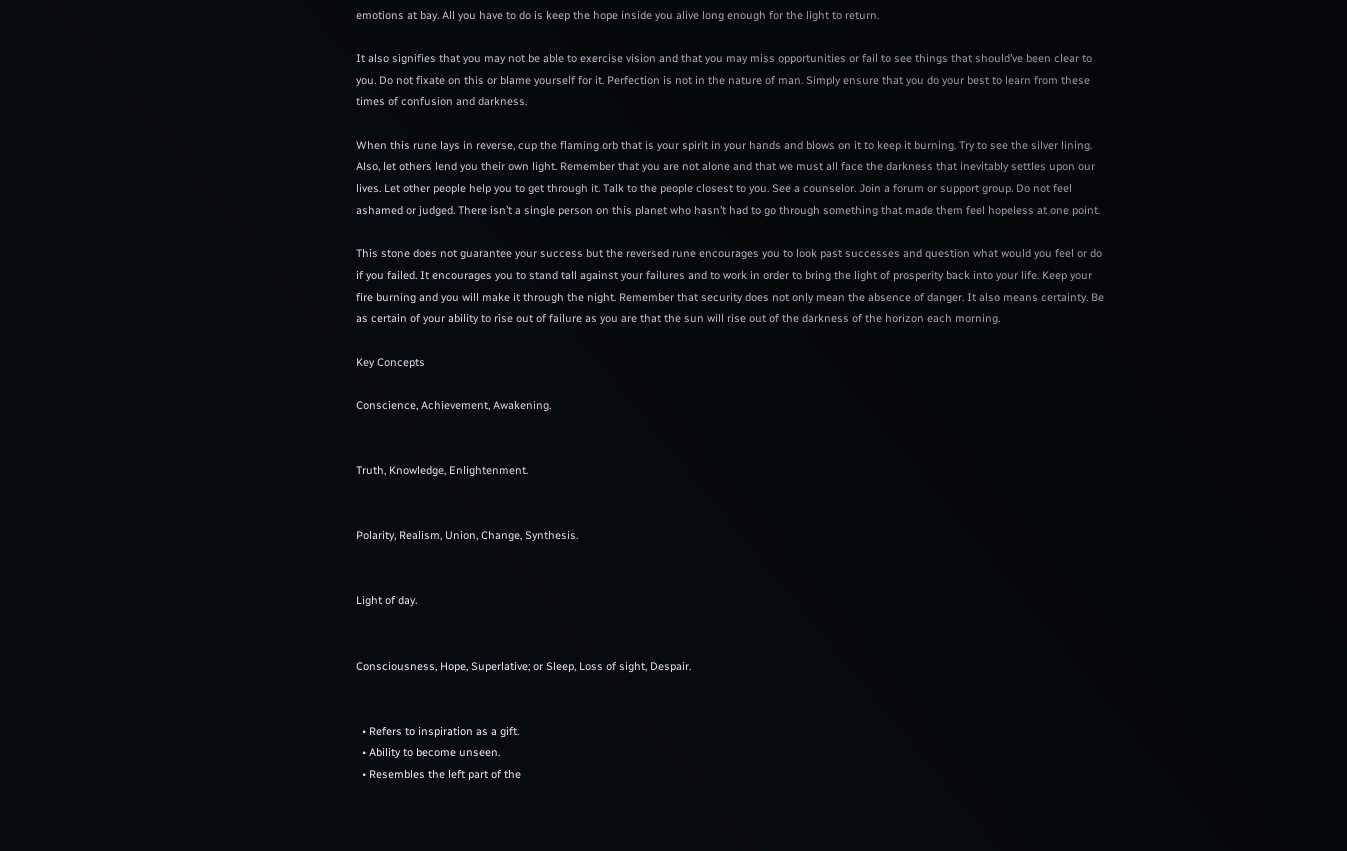emotions at bay. All you have to do is keep the hope inside you alive long enough for the light to return.

It also signifies that you may not be able to exercise vision and that you may miss opportunities or fail to see things that should’ve been clear to you. Do not fixate on this or blame yourself for it. Perfection is not in the nature of man. Simply ensure that you do your best to learn from these times of confusion and darkness.

When this rune lays in reverse, cup the flaming orb that is your spirit in your hands and blows on it to keep it burning. Try to see the silver lining. Also, let others lend you their own light. Remember that you are not alone and that we must all face the darkness that inevitably settles upon our lives. Let other people help you to get through it. Talk to the people closest to you. See a counselor. Join a forum or support group. Do not feel ashamed or judged. There isn’t a single person on this planet who hasn’t had to go through something that made them feel hopeless at one point.

This stone does not guarantee your success but the reversed rune encourages you to look past successes and question what would you feel or do if you failed. It encourages you to stand tall against your failures and to work in order to bring the light of prosperity back into your life. Keep your fire burning and you will make it through the night. Remember that security does not only mean the absence of danger. It also means certainty. Be as certain of your ability to rise out of failure as you are that the sun will rise out of the darkness of the horizon each morning.

Key Concepts

Conscience, Achievement, Awakening.


Truth, Knowledge, Enlightenment.


Polarity, Realism, Union, Change, Synthesis.


Light of day.


Consciousness, Hope, Superlative; or Sleep, Loss of sight, Despair.


  • Refers to inspiration as a gift.
  • Ability to become unseen.
  • Resembles the left part of the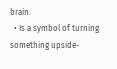brain.
  • Is a symbol of turning something upside-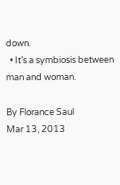down.
  • It’s a symbiosis between man and woman.

By Florance Saul
Mar 13, 2013